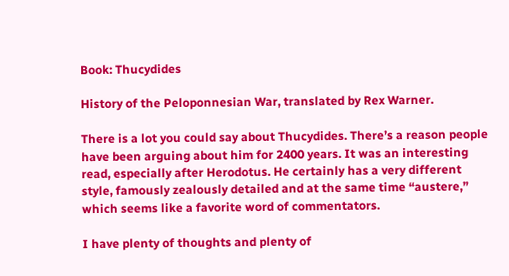Book: Thucydides

History of the Peloponnesian War, translated by Rex Warner.

There is a lot you could say about Thucydides. There’s a reason people have been arguing about him for 2400 years. It was an interesting read, especially after Herodotus. He certainly has a very different style, famously zealously detailed and at the same time “austere,” which seems like a favorite word of commentators.

I have plenty of thoughts and plenty of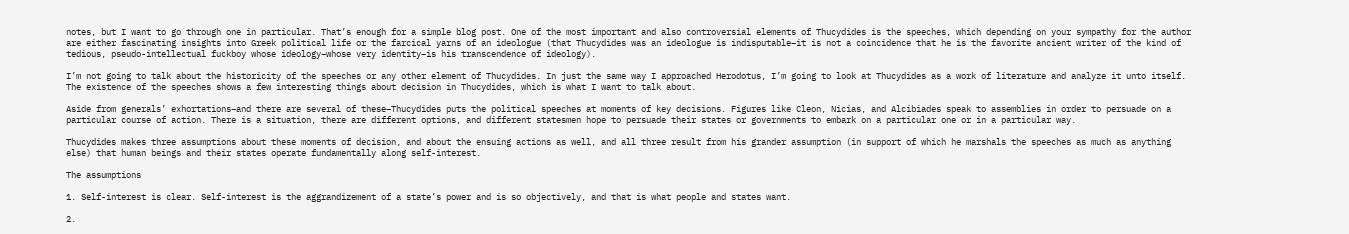notes, but I want to go through one in particular. That’s enough for a simple blog post. One of the most important and also controversial elements of Thucydides is the speeches, which depending on your sympathy for the author are either fascinating insights into Greek political life or the farcical yarns of an ideologue (that Thucydides was an ideologue is indisputable–it is not a coincidence that he is the favorite ancient writer of the kind of tedious, pseudo-intellectual fuckboy whose ideology–whose very identity–is his transcendence of ideology).

I’m not going to talk about the historicity of the speeches or any other element of Thucydides. In just the same way I approached Herodotus, I’m going to look at Thucydides as a work of literature and analyze it unto itself. The existence of the speeches shows a few interesting things about decision in Thucydides, which is what I want to talk about.

Aside from generals’ exhortations–and there are several of these–Thucydides puts the political speeches at moments of key decisions. Figures like Cleon, Nicias, and Alcibiades speak to assemblies in order to persuade on a particular course of action. There is a situation, there are different options, and different statesmen hope to persuade their states or governments to embark on a particular one or in a particular way.

Thucydides makes three assumptions about these moments of decision, and about the ensuing actions as well, and all three result from his grander assumption (in support of which he marshals the speeches as much as anything else) that human beings and their states operate fundamentally along self-interest.

The assumptions

1. Self-interest is clear. Self-interest is the aggrandizement of a state’s power and is so objectively, and that is what people and states want.

2.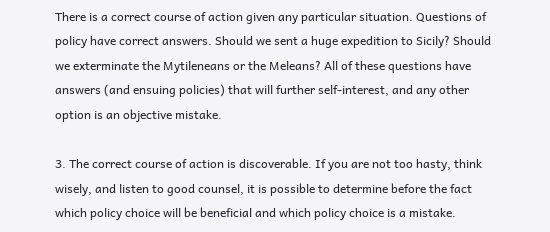There is a correct course of action given any particular situation. Questions of policy have correct answers. Should we sent a huge expedition to Sicily? Should we exterminate the Mytileneans or the Meleans? All of these questions have answers (and ensuing policies) that will further self-interest, and any other option is an objective mistake.

3. The correct course of action is discoverable. If you are not too hasty, think wisely, and listen to good counsel, it is possible to determine before the fact which policy choice will be beneficial and which policy choice is a mistake.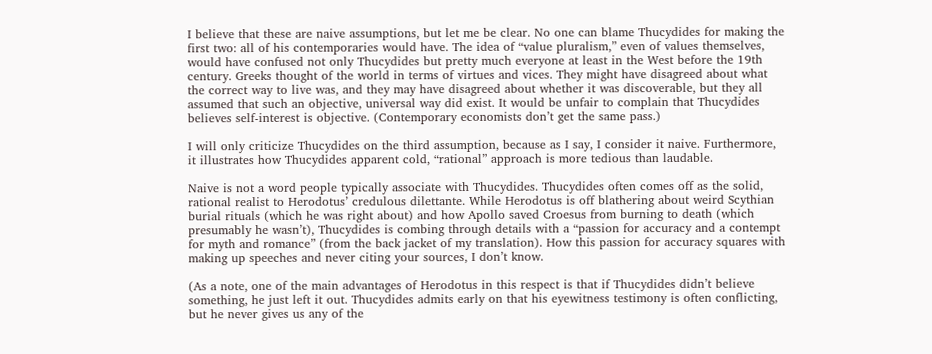I believe that these are naive assumptions, but let me be clear. No one can blame Thucydides for making the first two: all of his contemporaries would have. The idea of “value pluralism,” even of values themselves, would have confused not only Thucydides but pretty much everyone at least in the West before the 19th century. Greeks thought of the world in terms of virtues and vices. They might have disagreed about what the correct way to live was, and they may have disagreed about whether it was discoverable, but they all assumed that such an objective, universal way did exist. It would be unfair to complain that Thucydides believes self-interest is objective. (Contemporary economists don’t get the same pass.)

I will only criticize Thucydides on the third assumption, because as I say, I consider it naive. Furthermore, it illustrates how Thucydides apparent cold, “rational” approach is more tedious than laudable.

Naive is not a word people typically associate with Thucydides. Thucydides often comes off as the solid, rational realist to Herodotus’ credulous dilettante. While Herodotus is off blathering about weird Scythian burial rituals (which he was right about) and how Apollo saved Croesus from burning to death (which presumably he wasn’t), Thucydides is combing through details with a “passion for accuracy and a contempt for myth and romance” (from the back jacket of my translation). How this passion for accuracy squares with making up speeches and never citing your sources, I don’t know.

(As a note, one of the main advantages of Herodotus in this respect is that if Thucydides didn’t believe something, he just left it out. Thucydides admits early on that his eyewitness testimony is often conflicting, but he never gives us any of the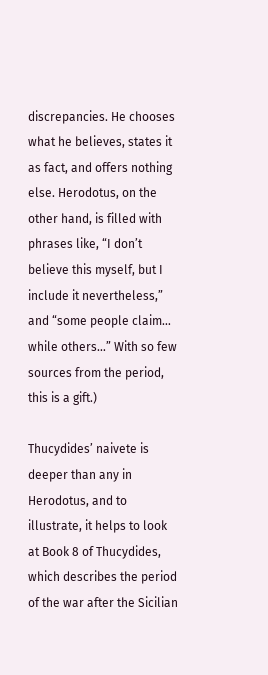discrepancies. He chooses what he believes, states it as fact, and offers nothing else. Herodotus, on the other hand, is filled with phrases like, “I don’t believe this myself, but I include it nevertheless,” and “some people claim… while others…” With so few sources from the period, this is a gift.)

Thucydides’ naivete is deeper than any in Herodotus, and to illustrate, it helps to look at Book 8 of Thucydides, which describes the period of the war after the Sicilian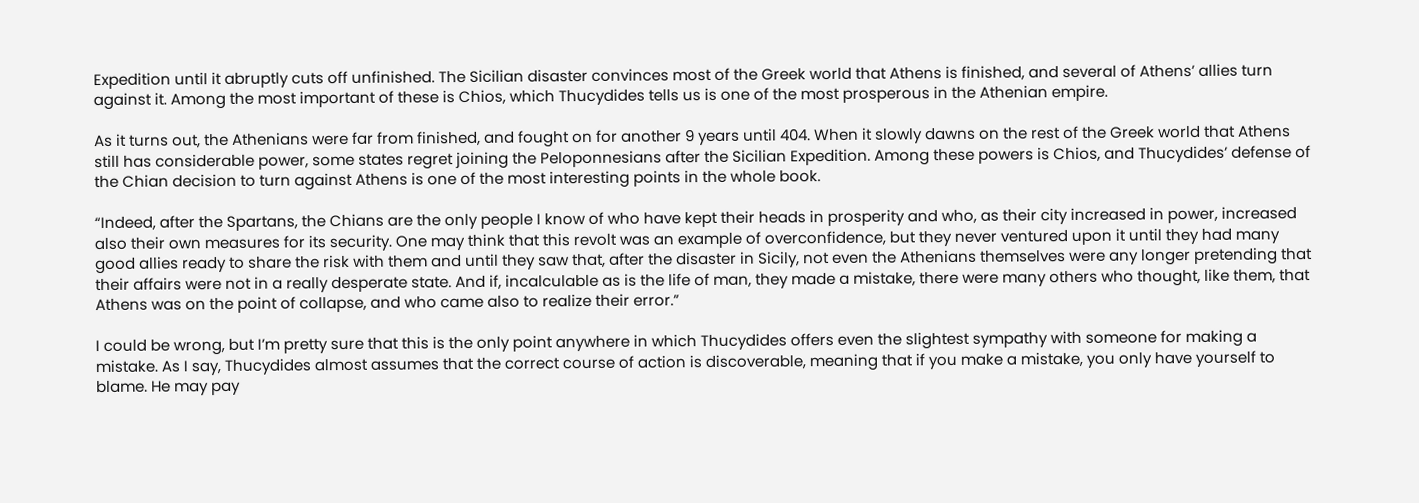Expedition until it abruptly cuts off unfinished. The Sicilian disaster convinces most of the Greek world that Athens is finished, and several of Athens’ allies turn against it. Among the most important of these is Chios, which Thucydides tells us is one of the most prosperous in the Athenian empire.

As it turns out, the Athenians were far from finished, and fought on for another 9 years until 404. When it slowly dawns on the rest of the Greek world that Athens still has considerable power, some states regret joining the Peloponnesians after the Sicilian Expedition. Among these powers is Chios, and Thucydides’ defense of the Chian decision to turn against Athens is one of the most interesting points in the whole book.

“Indeed, after the Spartans, the Chians are the only people I know of who have kept their heads in prosperity and who, as their city increased in power, increased also their own measures for its security. One may think that this revolt was an example of overconfidence, but they never ventured upon it until they had many good allies ready to share the risk with them and until they saw that, after the disaster in Sicily, not even the Athenians themselves were any longer pretending that their affairs were not in a really desperate state. And if, incalculable as is the life of man, they made a mistake, there were many others who thought, like them, that Athens was on the point of collapse, and who came also to realize their error.”

I could be wrong, but I’m pretty sure that this is the only point anywhere in which Thucydides offers even the slightest sympathy with someone for making a mistake. As I say, Thucydides almost assumes that the correct course of action is discoverable, meaning that if you make a mistake, you only have yourself to blame. He may pay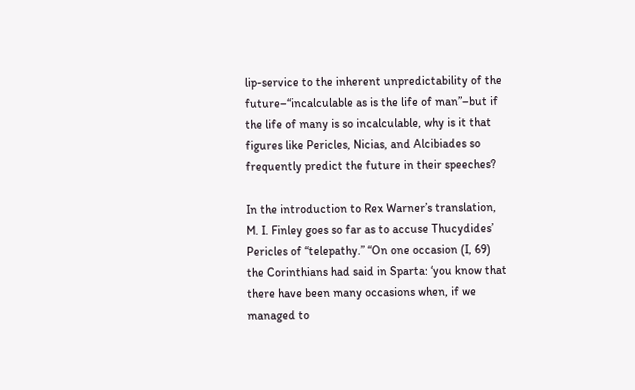lip-service to the inherent unpredictability of the future–“incalculable as is the life of man”–but if the life of many is so incalculable, why is it that figures like Pericles, Nicias, and Alcibiades so frequently predict the future in their speeches?

In the introduction to Rex Warner’s translation, M. I. Finley goes so far as to accuse Thucydides’ Pericles of “telepathy.” “On one occasion (I, 69) the Corinthians had said in Sparta: ‘you know that there have been many occasions when, if we managed to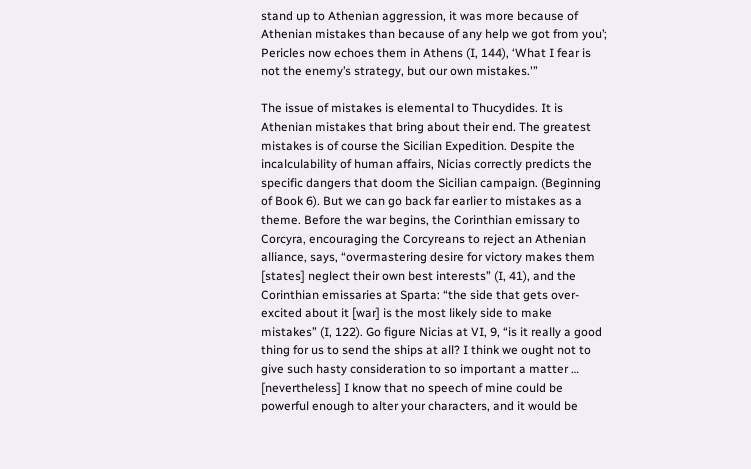stand up to Athenian aggression, it was more because of Athenian mistakes than because of any help we got from you’; Pericles now echoes them in Athens (I, 144), ‘What I fear is not the enemy’s strategy, but our own mistakes.'”

The issue of mistakes is elemental to Thucydides. It is Athenian mistakes that bring about their end. The greatest mistakes is of course the Sicilian Expedition. Despite the incalculability of human affairs, Nicias correctly predicts the specific dangers that doom the Sicilian campaign. (Beginning of Book 6). But we can go back far earlier to mistakes as a theme. Before the war begins, the Corinthian emissary to Corcyra, encouraging the Corcyreans to reject an Athenian alliance, says, “overmastering desire for victory makes them [states] neglect their own best interests” (I, 41), and the Corinthian emissaries at Sparta: “the side that gets over-excited about it [war] is the most likely side to make mistakes” (I, 122). Go figure Nicias at VI, 9, “is it really a good thing for us to send the ships at all? I think we ought not to give such hasty consideration to so important a matter … [nevertheless] I know that no speech of mine could be powerful enough to alter your characters, and it would be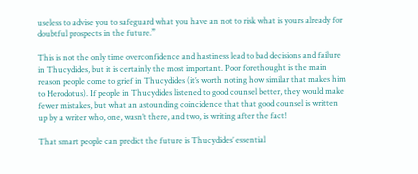useless to advise you to safeguard what you have an not to risk what is yours already for doubtful prospects in the future.”

This is not the only time overconfidence and hastiness lead to bad decisions and failure in Thucydides, but it is certainly the most important. Poor forethought is the main reason people come to grief in Thucydides (it’s worth noting how similar that makes him to Herodotus). If people in Thucydides listened to good counsel better, they would make fewer mistakes, but what an astounding coincidence that that good counsel is written up by a writer who, one, wasn’t there, and two, is writing after the fact!

That smart people can predict the future is Thucydides’ essential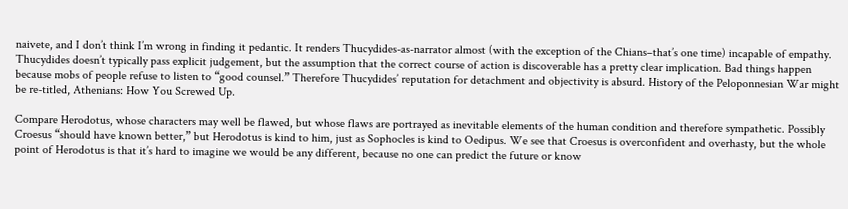naivete, and I don’t think I’m wrong in finding it pedantic. It renders Thucydides-as-narrator almost (with the exception of the Chians–that’s one time) incapable of empathy. Thucydides doesn’t typically pass explicit judgement, but the assumption that the correct course of action is discoverable has a pretty clear implication. Bad things happen because mobs of people refuse to listen to “good counsel.” Therefore Thucydides’ reputation for detachment and objectivity is absurd. History of the Peloponnesian War might be re-titled, Athenians: How You Screwed Up.

Compare Herodotus, whose characters may well be flawed, but whose flaws are portrayed as inevitable elements of the human condition and therefore sympathetic. Possibly Croesus “should have known better,” but Herodotus is kind to him, just as Sophocles is kind to Oedipus. We see that Croesus is overconfident and overhasty, but the whole point of Herodotus is that it’s hard to imagine we would be any different, because no one can predict the future or know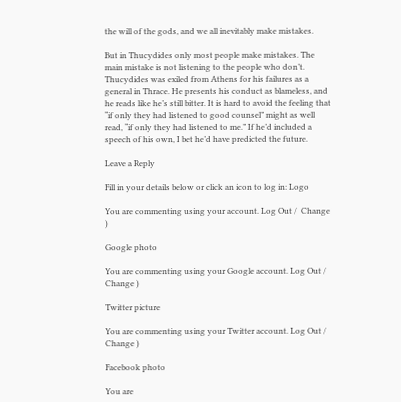the will of the gods, and we all inevitably make mistakes.

But in Thucydides only most people make mistakes. The main mistake is not listening to the people who don’t. Thucydides was exiled from Athens for his failures as a general in Thrace. He presents his conduct as blameless, and he reads like he’s still bitter. It is hard to avoid the feeling that “if only they had listened to good counsel” might as well read, “if only they had listened to me.” If he’d included a speech of his own, I bet he’d have predicted the future.

Leave a Reply

Fill in your details below or click an icon to log in: Logo

You are commenting using your account. Log Out /  Change )

Google photo

You are commenting using your Google account. Log Out /  Change )

Twitter picture

You are commenting using your Twitter account. Log Out /  Change )

Facebook photo

You are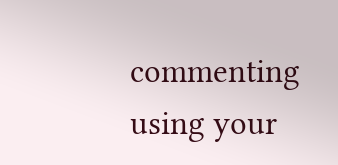commenting using your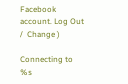Facebook account. Log Out /  Change )

Connecting to %s